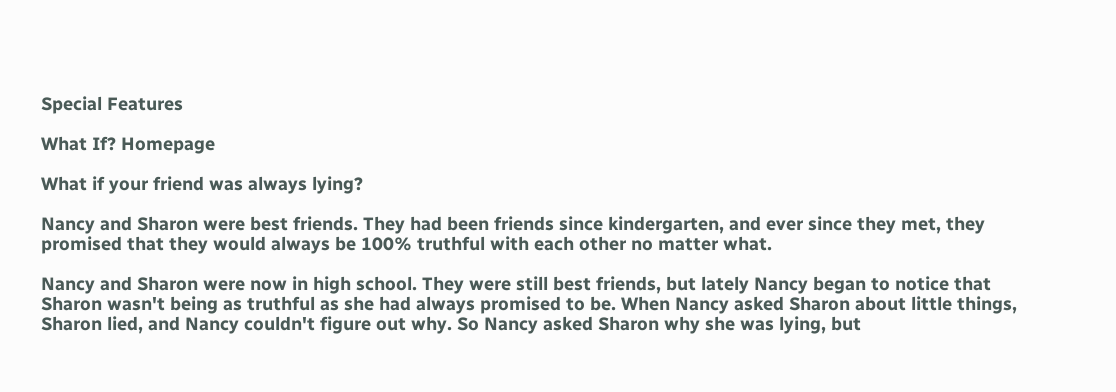Special Features

What If? Homepage

What if your friend was always lying?

Nancy and Sharon were best friends. They had been friends since kindergarten, and ever since they met, they promised that they would always be 100% truthful with each other no matter what.

Nancy and Sharon were now in high school. They were still best friends, but lately Nancy began to notice that Sharon wasn't being as truthful as she had always promised to be. When Nancy asked Sharon about little things, Sharon lied, and Nancy couldn't figure out why. So Nancy asked Sharon why she was lying, but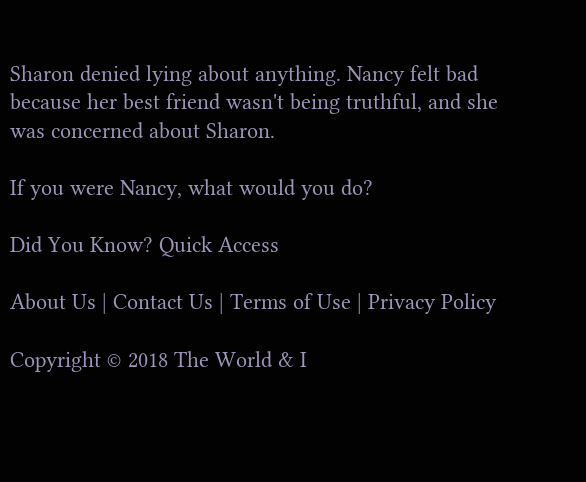Sharon denied lying about anything. Nancy felt bad because her best friend wasn't being truthful, and she was concerned about Sharon.

If you were Nancy, what would you do?

Did You Know? Quick Access

About Us | Contact Us | Terms of Use | Privacy Policy

Copyright © 2018 The World & I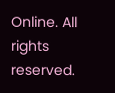Online. All rights reserved.